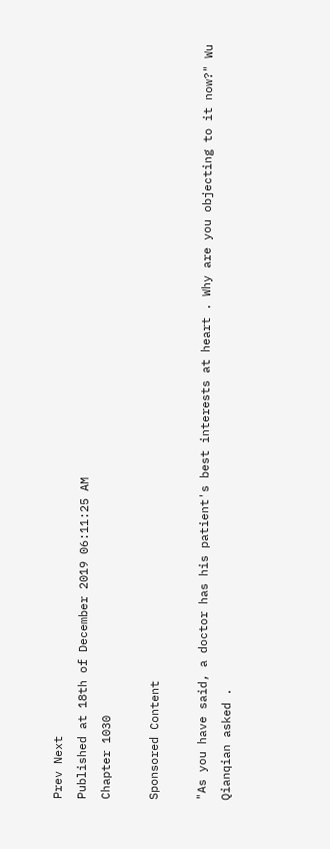Prev Next
Published at 18th of December 2019 06:11:25 AM
Chapter 1030

Sponsored Content

"As you have said, a doctor has his patient's best interests at heart . Why are you objecting to it now?" Wu Qianqian asked .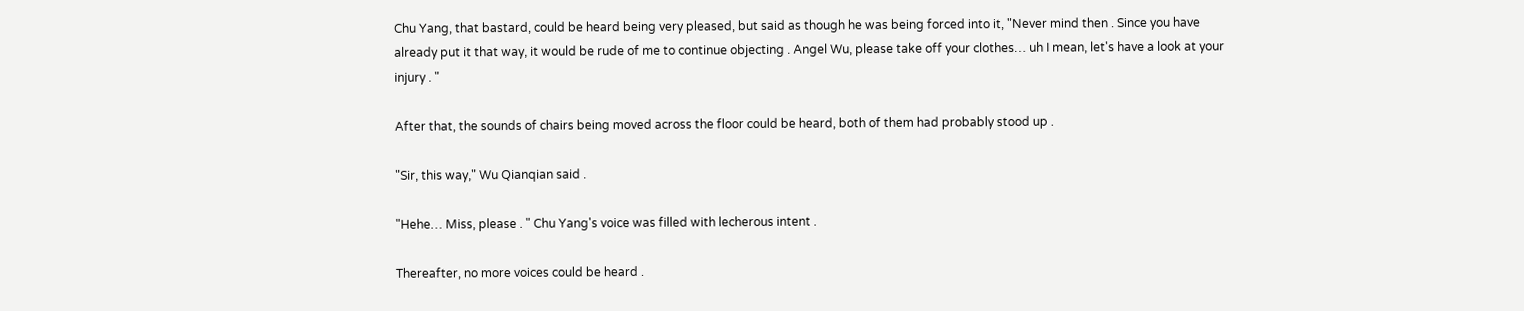Chu Yang, that bastard, could be heard being very pleased, but said as though he was being forced into it, "Never mind then . Since you have already put it that way, it would be rude of me to continue objecting . Angel Wu, please take off your clothes… uh I mean, let's have a look at your injury . "

After that, the sounds of chairs being moved across the floor could be heard, both of them had probably stood up .

"Sir, this way," Wu Qianqian said .

"Hehe… Miss, please . " Chu Yang's voice was filled with lecherous intent .

Thereafter, no more voices could be heard .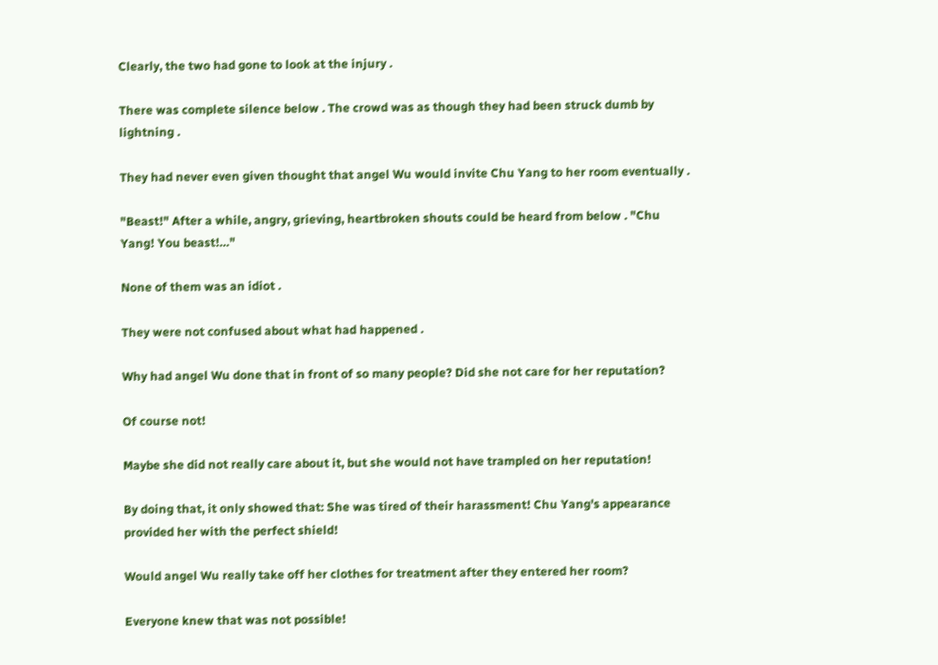Clearly, the two had gone to look at the injury .

There was complete silence below . The crowd was as though they had been struck dumb by lightning .

They had never even given thought that angel Wu would invite Chu Yang to her room eventually .

"Beast!" After a while, angry, grieving, heartbroken shouts could be heard from below . "Chu Yang! You beast!…"

None of them was an idiot .

They were not confused about what had happened .

Why had angel Wu done that in front of so many people? Did she not care for her reputation?

Of course not!

Maybe she did not really care about it, but she would not have trampled on her reputation!

By doing that, it only showed that: She was tired of their harassment! Chu Yang's appearance provided her with the perfect shield!

Would angel Wu really take off her clothes for treatment after they entered her room?

Everyone knew that was not possible!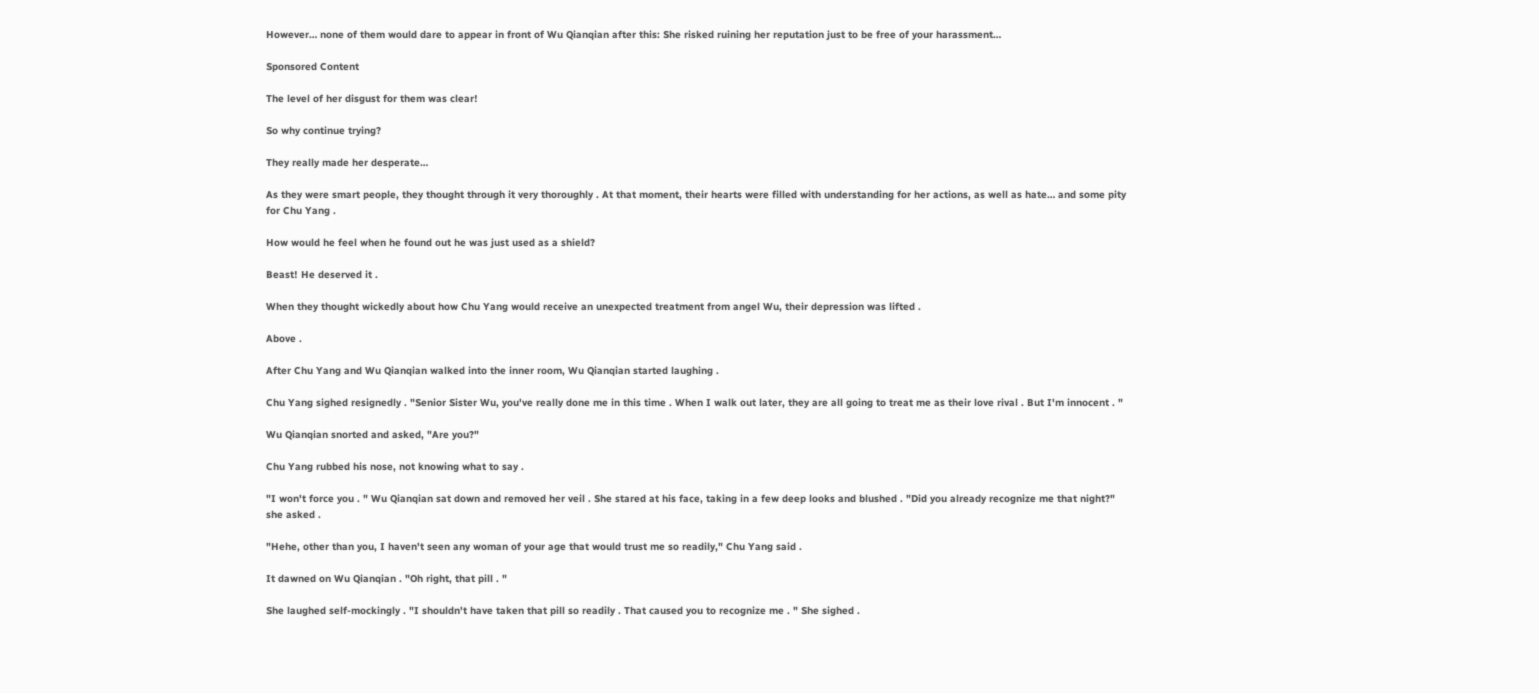However… none of them would dare to appear in front of Wu Qianqian after this: She risked ruining her reputation just to be free of your harassment…

Sponsored Content

The level of her disgust for them was clear!

So why continue trying?

They really made her desperate…

As they were smart people, they thought through it very thoroughly . At that moment, their hearts were filled with understanding for her actions, as well as hate… and some pity for Chu Yang .

How would he feel when he found out he was just used as a shield?

Beast! He deserved it .

When they thought wickedly about how Chu Yang would receive an unexpected treatment from angel Wu, their depression was lifted .

Above .

After Chu Yang and Wu Qianqian walked into the inner room, Wu Qianqian started laughing .

Chu Yang sighed resignedly . "Senior Sister Wu, you've really done me in this time . When I walk out later, they are all going to treat me as their love rival . But I'm innocent . "

Wu Qianqian snorted and asked, "Are you?"

Chu Yang rubbed his nose, not knowing what to say .

"I won't force you . " Wu Qianqian sat down and removed her veil . She stared at his face, taking in a few deep looks and blushed . "Did you already recognize me that night?" she asked .

"Hehe, other than you, I haven't seen any woman of your age that would trust me so readily," Chu Yang said .

It dawned on Wu Qianqian . "Oh right, that pill . "

She laughed self-mockingly . "I shouldn't have taken that pill so readily . That caused you to recognize me . " She sighed .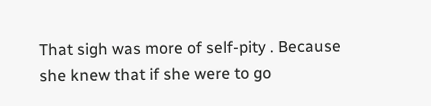That sigh was more of self-pity . Because she knew that if she were to go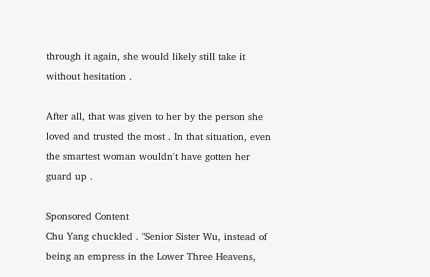through it again, she would likely still take it without hesitation .

After all, that was given to her by the person she loved and trusted the most . In that situation, even the smartest woman wouldn't have gotten her guard up .

Sponsored Content
Chu Yang chuckled . "Senior Sister Wu, instead of being an empress in the Lower Three Heavens,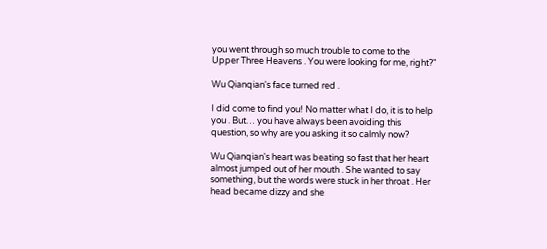you went through so much trouble to come to the Upper Three Heavens . You were looking for me, right?"

Wu Qianqian's face turned red .

I did come to find you! No matter what I do, it is to help you . But… you have always been avoiding this question, so why are you asking it so calmly now?

Wu Qianqian's heart was beating so fast that her heart almost jumped out of her mouth . She wanted to say something, but the words were stuck in her throat . Her head became dizzy and she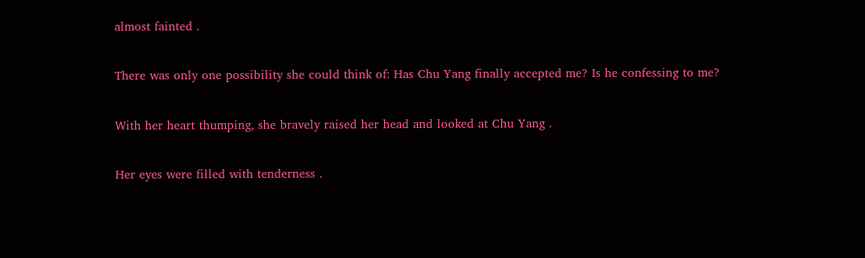almost fainted .

There was only one possibility she could think of: Has Chu Yang finally accepted me? Is he confessing to me?

With her heart thumping, she bravely raised her head and looked at Chu Yang .

Her eyes were filled with tenderness .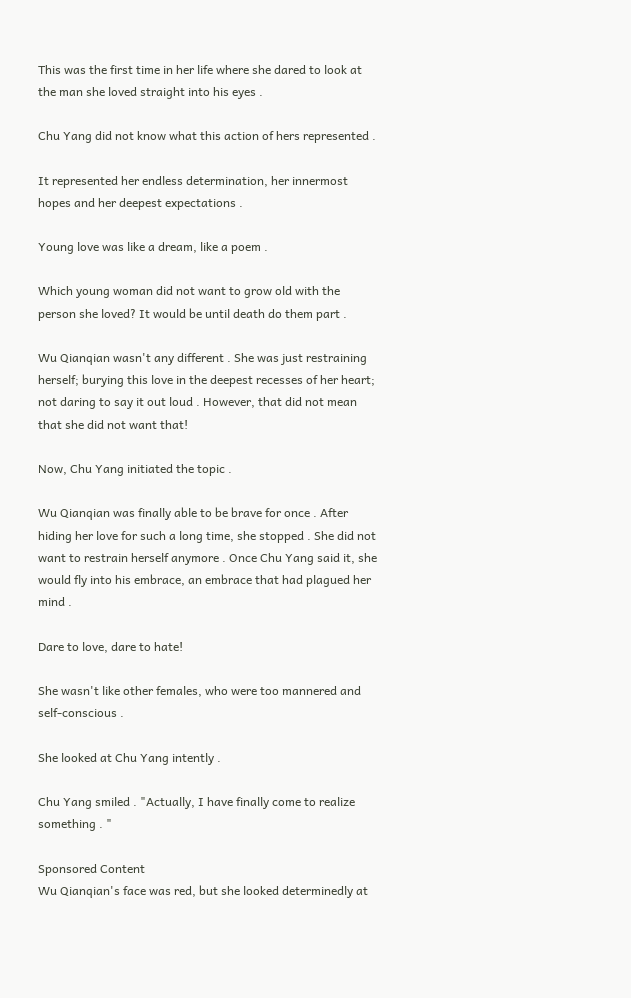This was the first time in her life where she dared to look at the man she loved straight into his eyes .

Chu Yang did not know what this action of hers represented .

It represented her endless determination, her innermost hopes and her deepest expectations .

Young love was like a dream, like a poem .

Which young woman did not want to grow old with the person she loved? It would be until death do them part .

Wu Qianqian wasn't any different . She was just restraining herself; burying this love in the deepest recesses of her heart; not daring to say it out loud . However, that did not mean that she did not want that!

Now, Chu Yang initiated the topic .

Wu Qianqian was finally able to be brave for once . After hiding her love for such a long time, she stopped . She did not want to restrain herself anymore . Once Chu Yang said it, she would fly into his embrace, an embrace that had plagued her mind .

Dare to love, dare to hate!

She wasn't like other females, who were too mannered and self-conscious .

She looked at Chu Yang intently .

Chu Yang smiled . "Actually, I have finally come to realize something . "

Sponsored Content
Wu Qianqian's face was red, but she looked determinedly at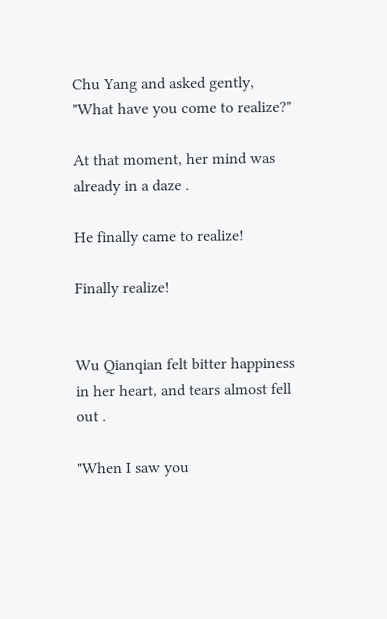Chu Yang and asked gently, "What have you come to realize?"

At that moment, her mind was already in a daze .

He finally came to realize!

Finally realize!


Wu Qianqian felt bitter happiness in her heart, and tears almost fell out .

"When I saw you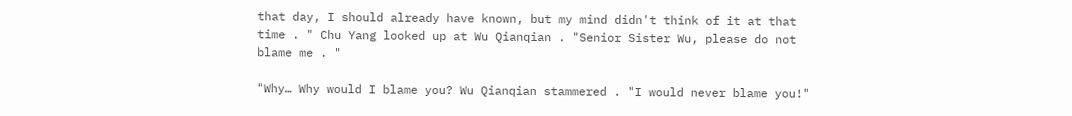that day, I should already have known, but my mind didn't think of it at that time . " Chu Yang looked up at Wu Qianqian . "Senior Sister Wu, please do not blame me . "

"Why… Why would I blame you? Wu Qianqian stammered . "I would never blame you!"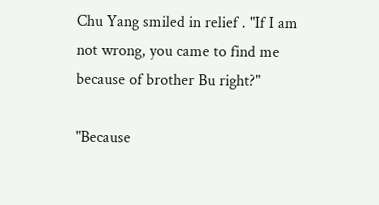Chu Yang smiled in relief . "If I am not wrong, you came to find me because of brother Bu right?"

"Because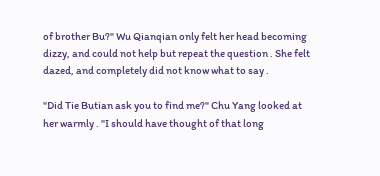of brother Bu?" Wu Qianqian only felt her head becoming dizzy, and could not help but repeat the question . She felt dazed, and completely did not know what to say .

"Did Tie Butian ask you to find me?" Chu Yang looked at her warmly . "I should have thought of that long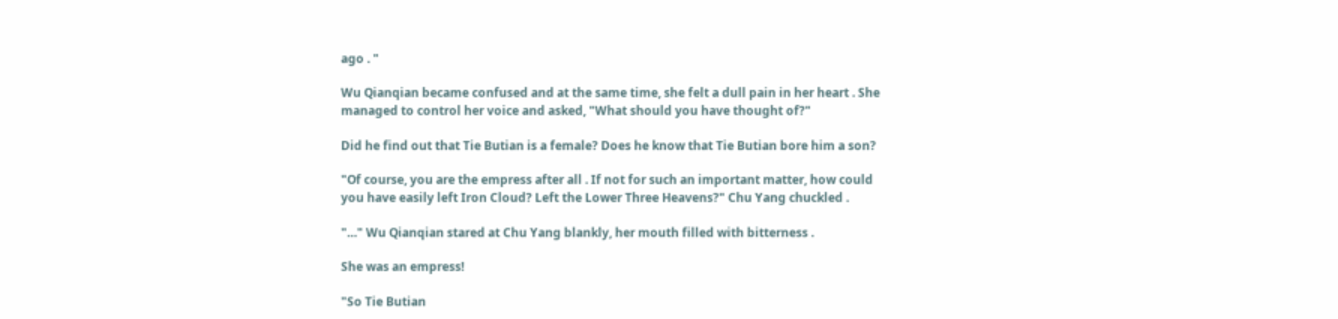ago . "

Wu Qianqian became confused and at the same time, she felt a dull pain in her heart . She managed to control her voice and asked, "What should you have thought of?"

Did he find out that Tie Butian is a female? Does he know that Tie Butian bore him a son?

"Of course, you are the empress after all . If not for such an important matter, how could you have easily left Iron Cloud? Left the Lower Three Heavens?" Chu Yang chuckled .

"…" Wu Qianqian stared at Chu Yang blankly, her mouth filled with bitterness .

She was an empress!

"So Tie Butian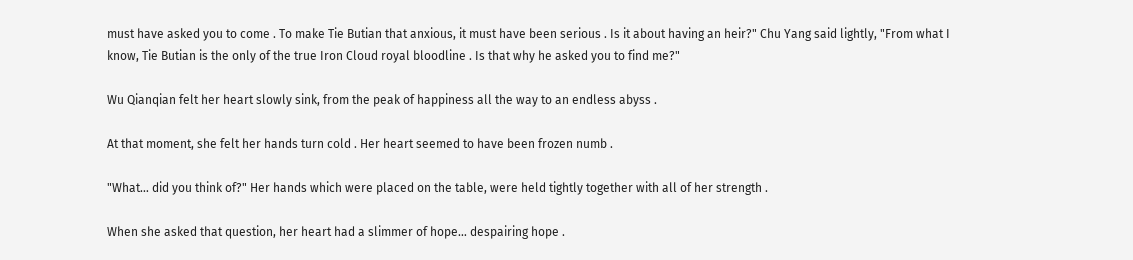must have asked you to come . To make Tie Butian that anxious, it must have been serious . Is it about having an heir?" Chu Yang said lightly, "From what I know, Tie Butian is the only of the true Iron Cloud royal bloodline . Is that why he asked you to find me?"

Wu Qianqian felt her heart slowly sink, from the peak of happiness all the way to an endless abyss .

At that moment, she felt her hands turn cold . Her heart seemed to have been frozen numb .

"What… did you think of?" Her hands which were placed on the table, were held tightly together with all of her strength .

When she asked that question, her heart had a slimmer of hope… despairing hope .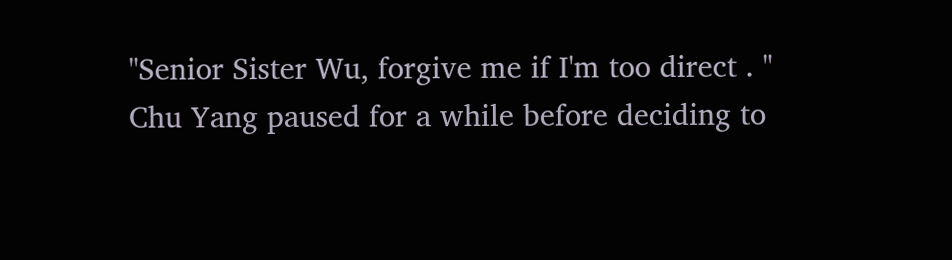"Senior Sister Wu, forgive me if I'm too direct . " Chu Yang paused for a while before deciding to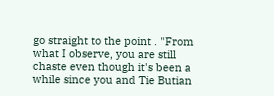go straight to the point . "From what I observe, you are still chaste even though it's been a while since you and Tie Butian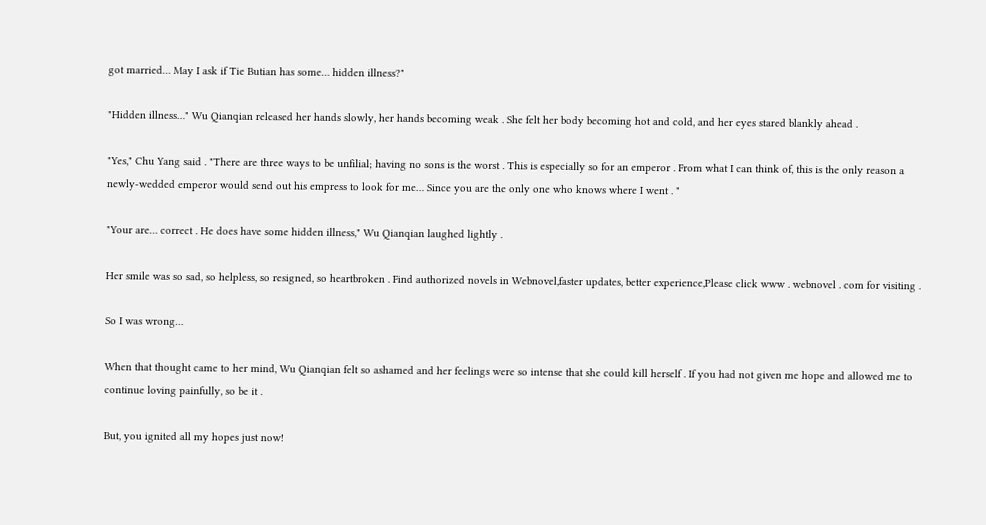got married… May I ask if Tie Butian has some… hidden illness?"

"Hidden illness…" Wu Qianqian released her hands slowly, her hands becoming weak . She felt her body becoming hot and cold, and her eyes stared blankly ahead .

"Yes," Chu Yang said . "There are three ways to be unfilial; having no sons is the worst . This is especially so for an emperor . From what I can think of, this is the only reason a newly-wedded emperor would send out his empress to look for me… Since you are the only one who knows where I went . "

"Your are… correct . He does have some hidden illness," Wu Qianqian laughed lightly .

Her smile was so sad, so helpless, so resigned, so heartbroken . Find authorized novels in Webnovel,faster updates, better experience,Please click www . webnovel . com for visiting .

So I was wrong…

When that thought came to her mind, Wu Qianqian felt so ashamed and her feelings were so intense that she could kill herself . If you had not given me hope and allowed me to continue loving painfully, so be it .

But, you ignited all my hopes just now!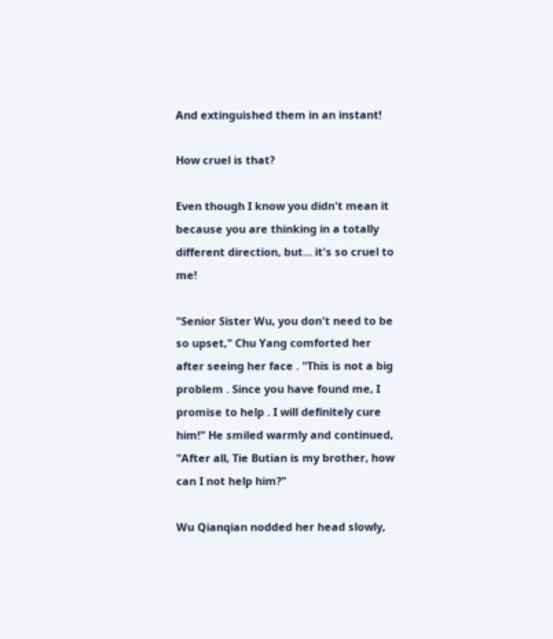And extinguished them in an instant!

How cruel is that?

Even though I know you didn't mean it because you are thinking in a totally different direction, but… it's so cruel to me!

"Senior Sister Wu, you don't need to be so upset," Chu Yang comforted her after seeing her face . "This is not a big problem . Since you have found me, I promise to help . I will definitely cure him!" He smiled warmly and continued, "After all, Tie Butian is my brother, how can I not help him?"

Wu Qianqian nodded her head slowly,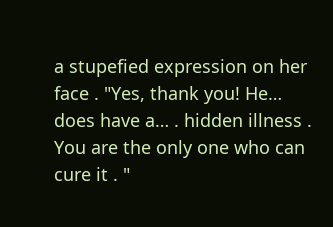a stupefied expression on her face . "Yes, thank you! He… does have a… . hidden illness . You are the only one who can cure it . "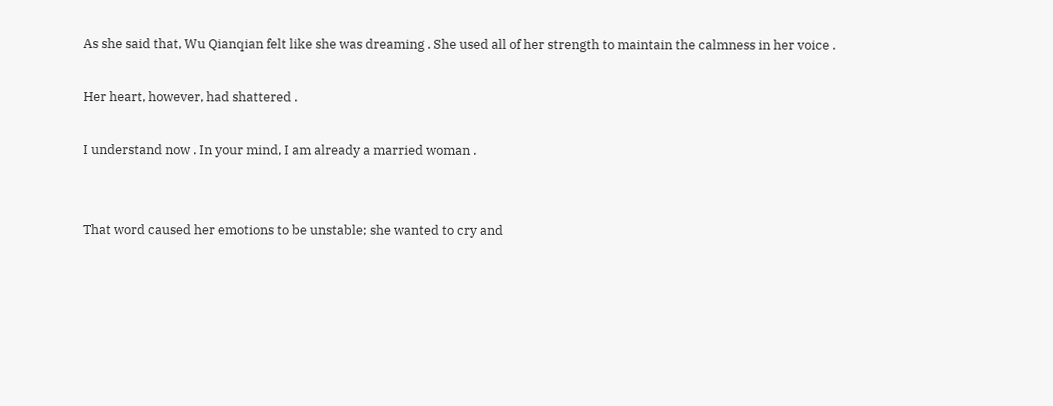As she said that, Wu Qianqian felt like she was dreaming . She used all of her strength to maintain the calmness in her voice .

Her heart, however, had shattered .

I understand now . In your mind, I am already a married woman .


That word caused her emotions to be unstable; she wanted to cry and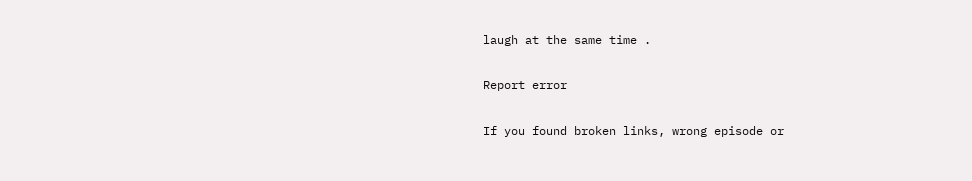laugh at the same time .

Report error

If you found broken links, wrong episode or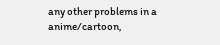any other problems in a anime/cartoon,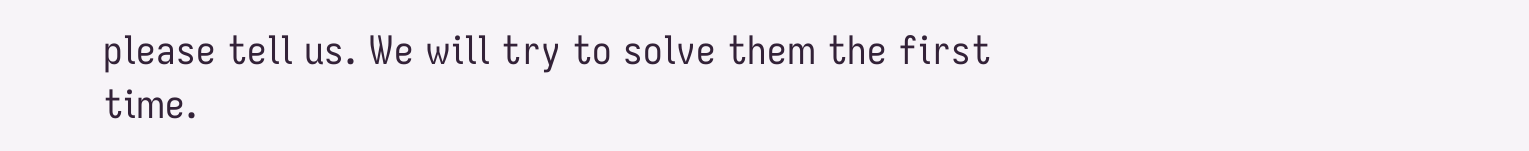please tell us. We will try to solve them the first time.